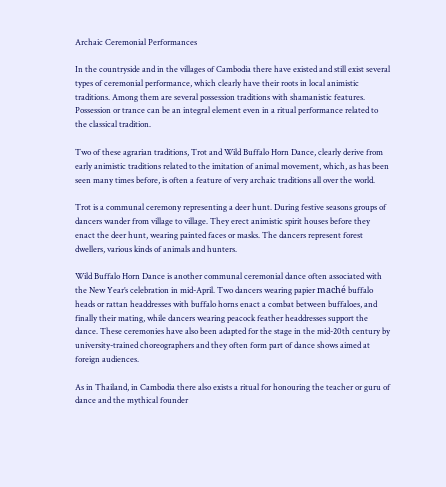Archaic Ceremonial Performances

In the countryside and in the villages of Cambodia there have existed and still exist several types of ceremonial performance, which clearly have their roots in local animistic traditions. Among them are several possession traditions with shamanistic features. Possession or trance can be an integral element even in a ritual performance related to the classical tradition.

Two of these agrarian traditions, Trot and Wild Buffalo Horn Dance, clearly derive from early animistic traditions related to the imitation of animal movement, which, as has been seen many times before, is often a feature of very archaic traditions all over the world.

Trot is a communal ceremony representing a deer hunt. During festive seasons groups of dancers wander from village to village. They erect animistic spirit houses before they enact the deer hunt, wearing painted faces or masks. The dancers represent forest dwellers, various kinds of animals and hunters.

Wild Buffalo Horn Dance is another communal ceremonial dance often associated with the New Year’s celebration in mid-April. Two dancers wearing papier maché buffalo heads or rattan headdresses with buffalo horns enact a combat between buffaloes, and finally their mating, while dancers wearing peacock feather headdresses support the dance. These ceremonies have also been adapted for the stage in the mid-20th century by university-trained choreographers and they often form part of dance shows aimed at foreign audiences.

As in Thailand, in Cambodia there also exists a ritual for honouring the teacher or guru of dance and the mythical founder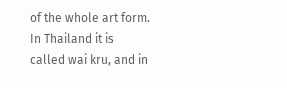of the whole art form. In Thailand it is called wai kru, and in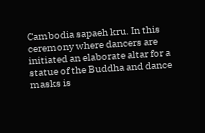Cambodia sapaeh kru. In this ceremony where dancers are initiated an elaborate altar for a statue of the Buddha and dance masks is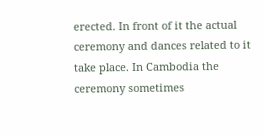erected. In front of it the actual ceremony and dances related to it take place. In Cambodia the ceremony sometimes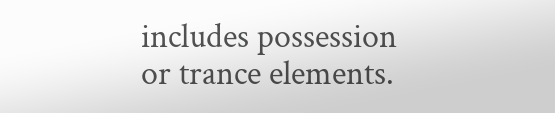includes possession or trance elements.